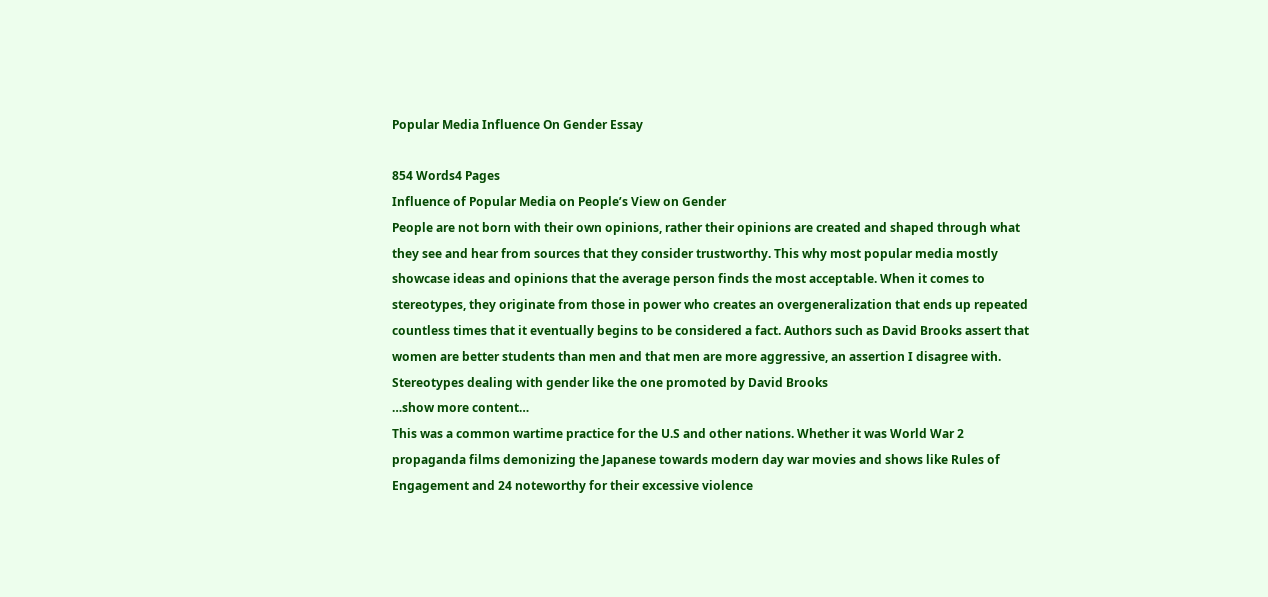Popular Media Influence On Gender Essay

854 Words4 Pages
Influence of Popular Media on People’s View on Gender
People are not born with their own opinions, rather their opinions are created and shaped through what they see and hear from sources that they consider trustworthy. This why most popular media mostly showcase ideas and opinions that the average person finds the most acceptable. When it comes to stereotypes, they originate from those in power who creates an overgeneralization that ends up repeated countless times that it eventually begins to be considered a fact. Authors such as David Brooks assert that women are better students than men and that men are more aggressive, an assertion I disagree with. Stereotypes dealing with gender like the one promoted by David Brooks
…show more content…
This was a common wartime practice for the U.S and other nations. Whether it was World War 2 propaganda films demonizing the Japanese towards modern day war movies and shows like Rules of Engagement and 24 noteworthy for their excessive violence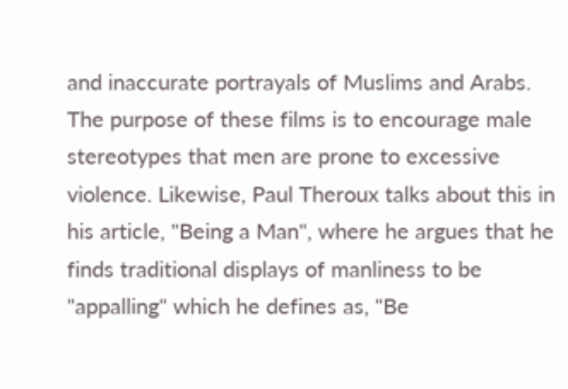and inaccurate portrayals of Muslims and Arabs. The purpose of these films is to encourage male stereotypes that men are prone to excessive violence. Likewise, Paul Theroux talks about this in his article, "Being a Man", where he argues that he finds traditional displays of manliness to be "appalling" which he defines as, "Be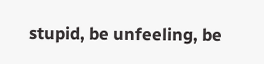stupid, be unfeeling, be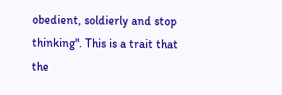obedient, soldierly and stop thinking". This is a trait that the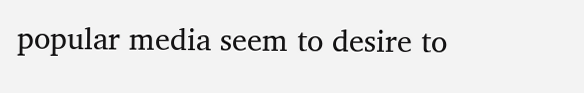popular media seem to desire to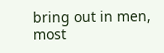bring out in men, most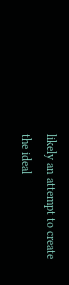likely an attempt to create the ideal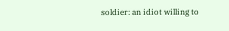soldier: an idiot willing to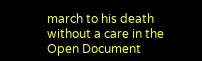march to his death without a care in the
Open Document